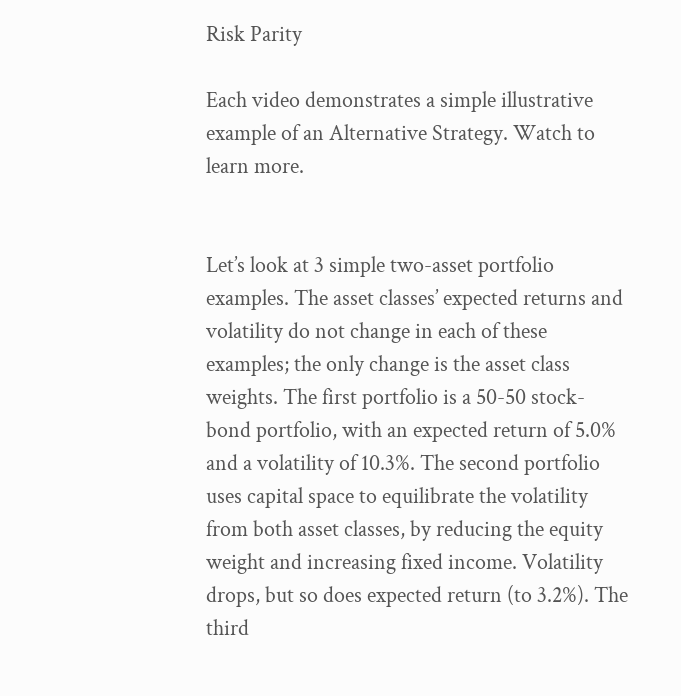Risk Parity

Each video demonstrates a simple illustrative example of an Alternative Strategy. Watch to learn more.


Let’s look at 3 simple two-asset portfolio examples. The asset classes’ expected returns and volatility do not change in each of these examples; the only change is the asset class weights. The first portfolio is a 50-50 stock-bond portfolio, with an expected return of 5.0% and a volatility of 10.3%. The second portfolio uses capital space to equilibrate the volatility from both asset classes, by reducing the equity weight and increasing fixed income. Volatility drops, but so does expected return (to 3.2%). The third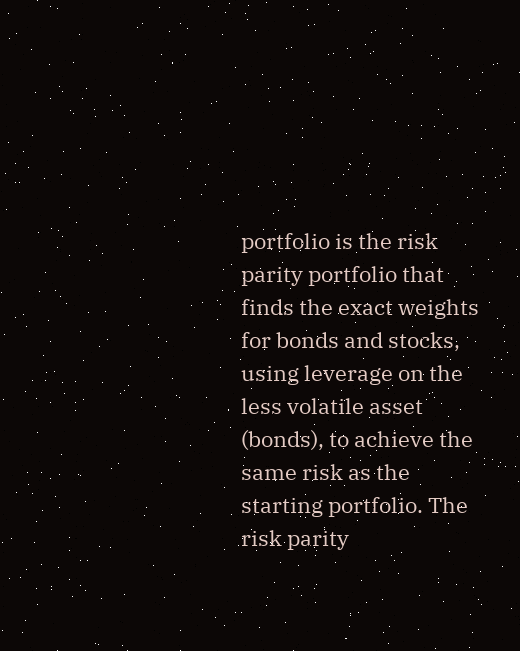portfolio is the risk parity portfolio that finds the exact weights for bonds and stocks, using leverage on the less volatile asset (bonds), to achieve the same risk as the starting portfolio. The risk parity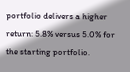portfolio delivers a higher return: 5.8% versus 5.0% for the starting portfolio.